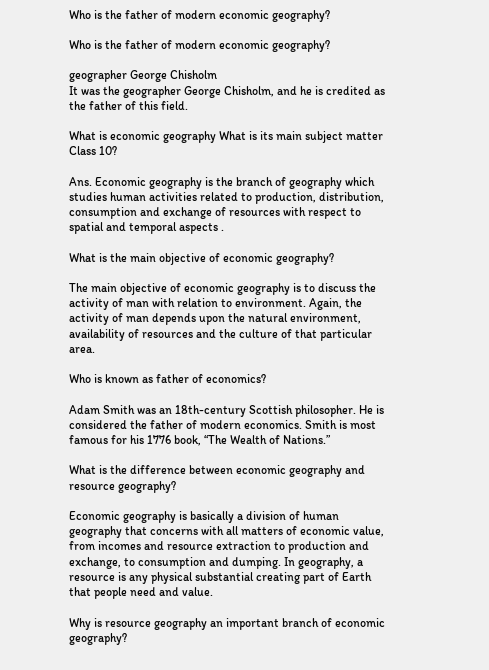Who is the father of modern economic geography?

Who is the father of modern economic geography?

geographer George Chisholm
It was the geographer George Chisholm, and he is credited as the father of this field.

What is economic geography What is its main subject matter Class 10?

Ans. Economic geography is the branch of geography which studies human activities related to production, distribution, consumption and exchange of resources with respect to spatial and temporal aspects .

What is the main objective of economic geography?

The main objective of economic geography is to discuss the activity of man with relation to environment. Again, the activity of man depends upon the natural environment, availability of resources and the culture of that particular area.

Who is known as father of economics?

Adam Smith was an 18th-century Scottish philosopher. He is considered the father of modern economics. Smith is most famous for his 1776 book, “The Wealth of Nations.”

What is the difference between economic geography and resource geography?

Economic geography is basically a division of human geography that concerns with all matters of economic value, from incomes and resource extraction to production and exchange, to consumption and dumping. In geography, a resource is any physical substantial creating part of Earth that people need and value.

Why is resource geography an important branch of economic geography?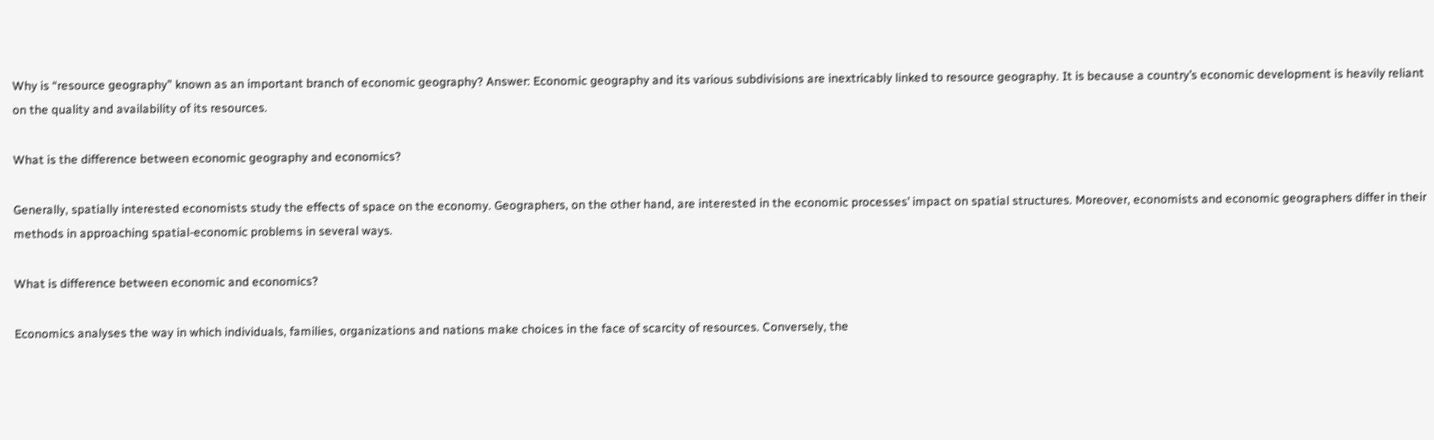Why is “resource geography” known as an important branch of economic geography? Answer: Economic geography and its various subdivisions are inextricably linked to resource geography. It is because a country’s economic development is heavily reliant on the quality and availability of its resources.

What is the difference between economic geography and economics?

Generally, spatially interested economists study the effects of space on the economy. Geographers, on the other hand, are interested in the economic processes’ impact on spatial structures. Moreover, economists and economic geographers differ in their methods in approaching spatial-economic problems in several ways.

What is difference between economic and economics?

Economics analyses the way in which individuals, families, organizations and nations make choices in the face of scarcity of resources. Conversely, the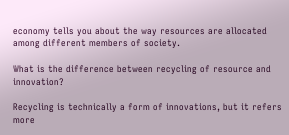economy tells you about the way resources are allocated among different members of society.

What is the difference between recycling of resource and innovation?

Recycling is technically a form of innovations, but it refers more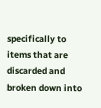specifically to items that are discarded and broken down into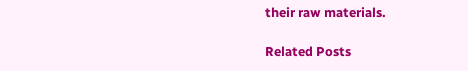their raw materials.

Related Posts